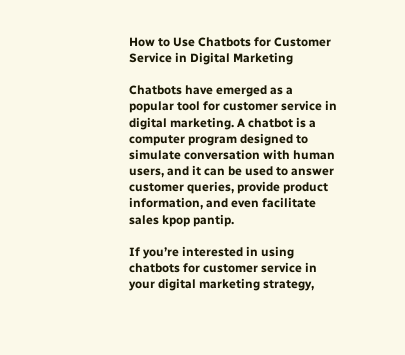How to Use Chatbots for Customer Service in Digital Marketing

Chatbots have emerged as a popular tool for customer service in digital marketing. A chatbot is a computer program designed to simulate conversation with human users, and it can be used to answer customer queries, provide product information, and even facilitate sales kpop pantip.

If you’re interested in using chatbots for customer service in your digital marketing strategy,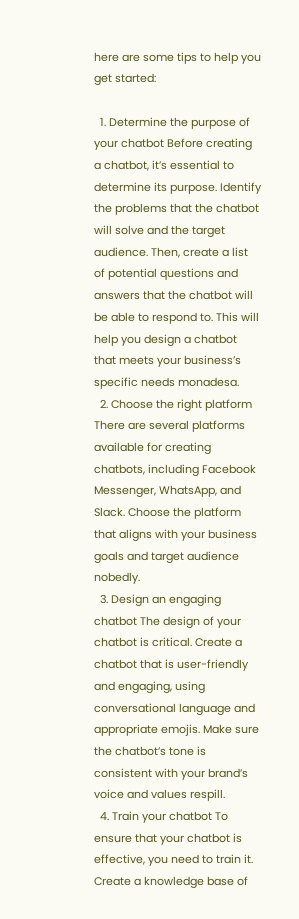here are some tips to help you get started:

  1. Determine the purpose of your chatbot Before creating a chatbot, it’s essential to determine its purpose. Identify the problems that the chatbot will solve and the target audience. Then, create a list of potential questions and answers that the chatbot will be able to respond to. This will help you design a chatbot that meets your business’s specific needs monadesa.
  2. Choose the right platform There are several platforms available for creating chatbots, including Facebook Messenger, WhatsApp, and Slack. Choose the platform that aligns with your business goals and target audience nobedly.
  3. Design an engaging chatbot The design of your chatbot is critical. Create a chatbot that is user-friendly and engaging, using conversational language and appropriate emojis. Make sure the chatbot’s tone is consistent with your brand’s voice and values respill.
  4. Train your chatbot To ensure that your chatbot is effective, you need to train it. Create a knowledge base of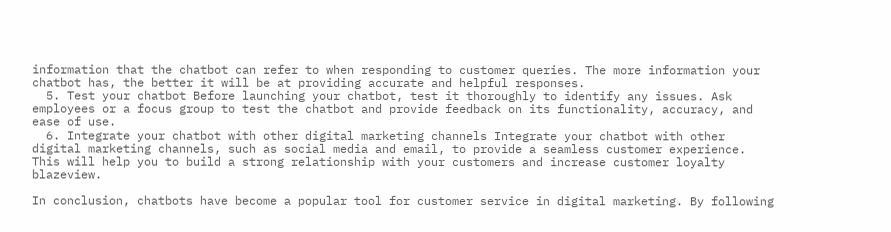information that the chatbot can refer to when responding to customer queries. The more information your chatbot has, the better it will be at providing accurate and helpful responses.
  5. Test your chatbot Before launching your chatbot, test it thoroughly to identify any issues. Ask employees or a focus group to test the chatbot and provide feedback on its functionality, accuracy, and ease of use.
  6. Integrate your chatbot with other digital marketing channels Integrate your chatbot with other digital marketing channels, such as social media and email, to provide a seamless customer experience. This will help you to build a strong relationship with your customers and increase customer loyalty blazeview.

In conclusion, chatbots have become a popular tool for customer service in digital marketing. By following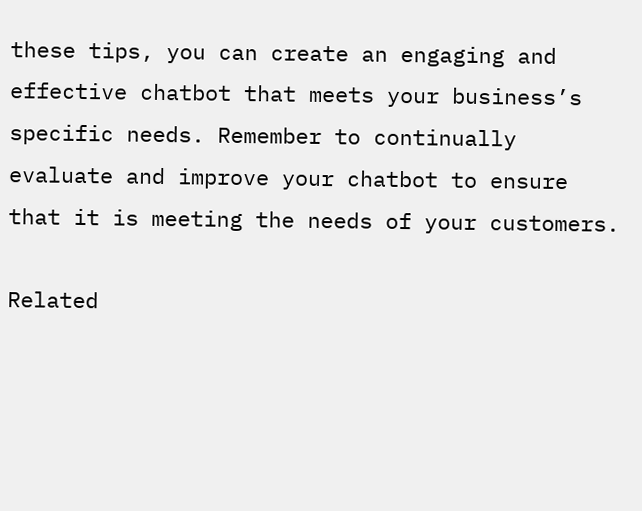these tips, you can create an engaging and effective chatbot that meets your business’s specific needs. Remember to continually evaluate and improve your chatbot to ensure that it is meeting the needs of your customers.

Related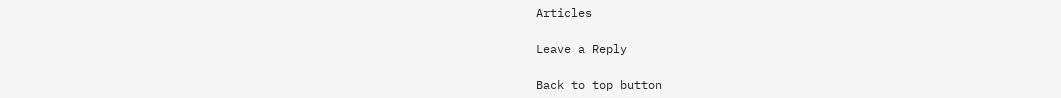Articles

Leave a Reply

Back to top button